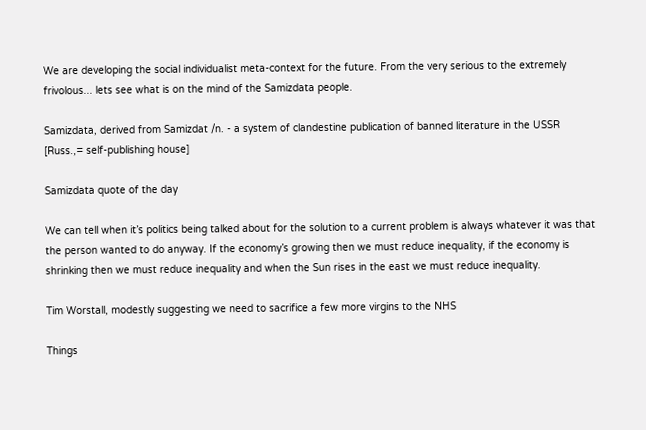We are developing the social individualist meta-context for the future. From the very serious to the extremely frivolous... lets see what is on the mind of the Samizdata people.

Samizdata, derived from Samizdat /n. - a system of clandestine publication of banned literature in the USSR [Russ.,= self-publishing house]

Samizdata quote of the day

We can tell when it’s politics being talked about for the solution to a current problem is always whatever it was that the person wanted to do anyway. If the economy’s growing then we must reduce inequality, if the economy is shrinking then we must reduce inequality and when the Sun rises in the east we must reduce inequality.

Tim Worstall, modestly suggesting we need to sacrifice a few more virgins to the NHS

Things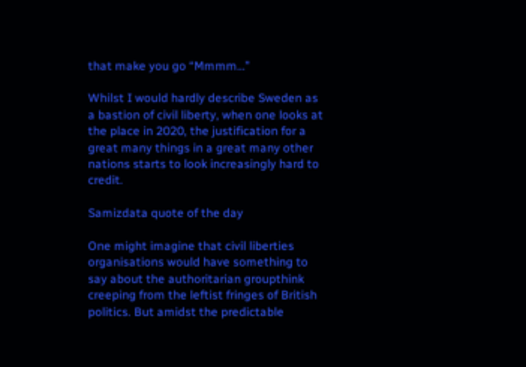that make you go “Mmmm…”

Whilst I would hardly describe Sweden as a bastion of civil liberty, when one looks at the place in 2020, the justification for a great many things in a great many other nations starts to look increasingly hard to credit.

Samizdata quote of the day

One might imagine that civil liberties organisations would have something to say about the authoritarian groupthink creeping from the leftist fringes of British politics. But amidst the predictable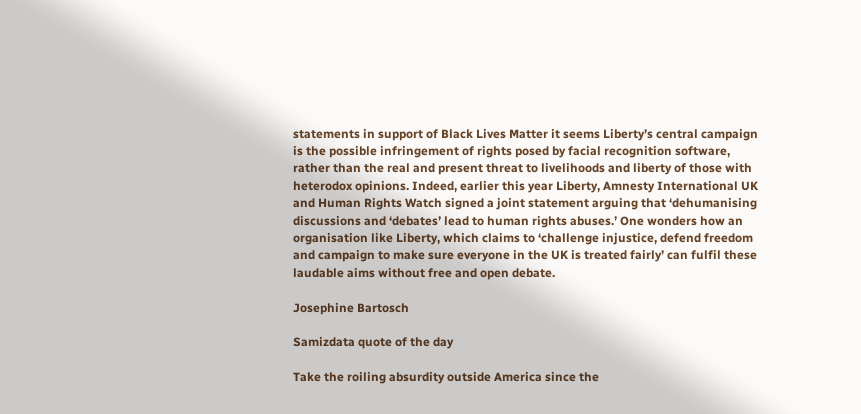statements in support of Black Lives Matter it seems Liberty’s central campaign is the possible infringement of rights posed by facial recognition software, rather than the real and present threat to livelihoods and liberty of those with heterodox opinions. Indeed, earlier this year Liberty, Amnesty International UK and Human Rights Watch signed a joint statement arguing that ‘dehumanising discussions and ‘debates’ lead to human rights abuses.’ One wonders how an organisation like Liberty, which claims to ‘challenge injustice, defend freedom and campaign to make sure everyone in the UK is treated fairly’ can fulfil these laudable aims without free and open debate.

Josephine Bartosch

Samizdata quote of the day

Take the roiling absurdity outside America since the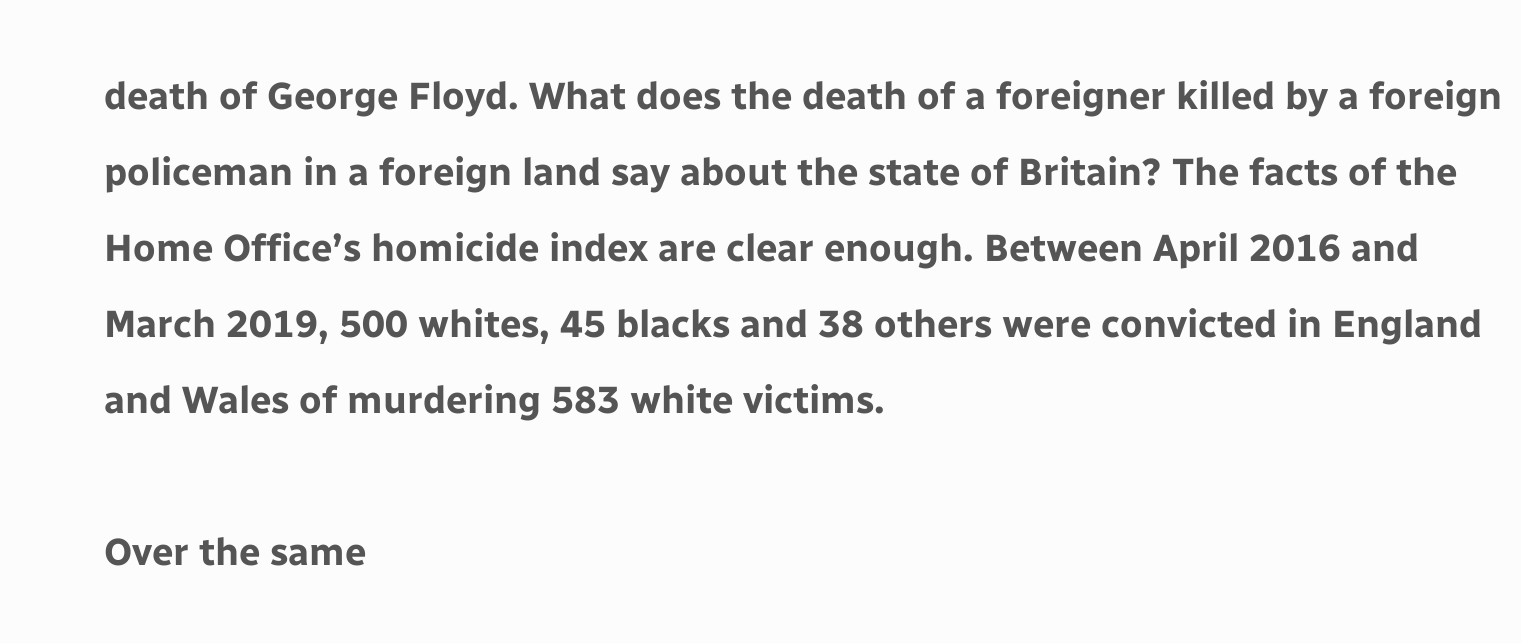death of George Floyd. What does the death of a foreigner killed by a foreign policeman in a foreign land say about the state of Britain? The facts of the Home Office’s homicide index are clear enough. Between April 2016 and March 2019, 500 whites, 45 blacks and 38 others were convicted in England and Wales of murdering 583 white victims.

Over the same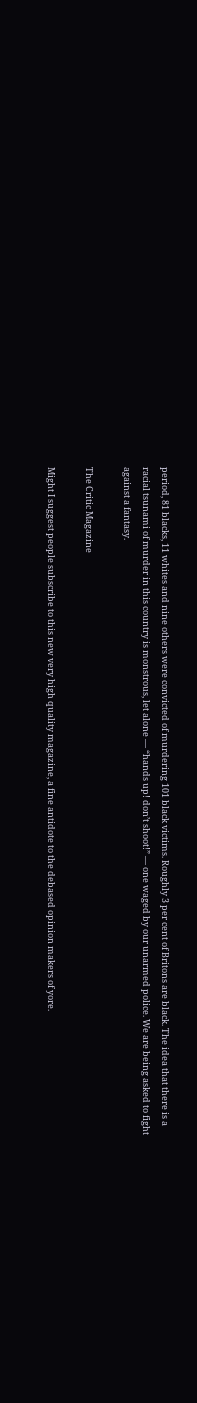period, 81 blacks, 11 whites and nine others were convicted of murdering 101 black victims. Roughly 3 per cent of Britons are black. The idea that there is a racial tsunami of murder in this country is monstrous, let alone — “hands up! don’t shoot!” — one waged by our unarmed police. We are being asked to fight against a fantasy.

The Critic Magazine

Might I suggest people subscribe to this new very high quality magazine, a fine antidote to the debased opinion makers of yore.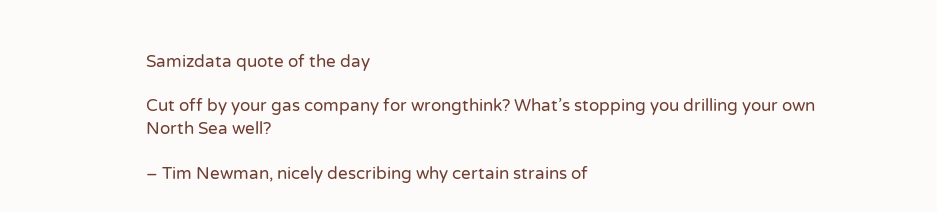Samizdata quote of the day

Cut off by your gas company for wrongthink? What’s stopping you drilling your own North Sea well?

– Tim Newman, nicely describing why certain strains of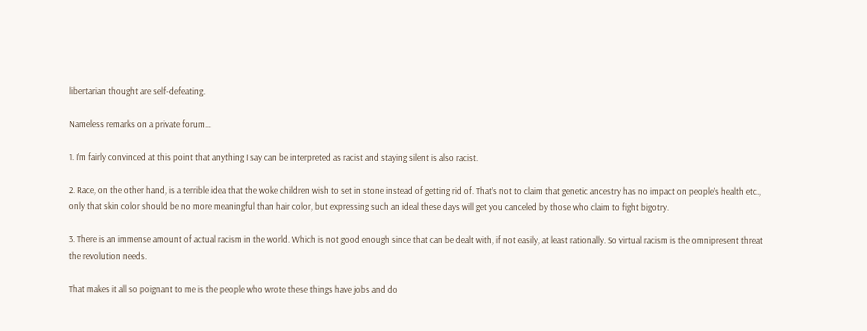libertarian thought are self-defeating.

Nameless remarks on a private forum…

1. I’m fairly convinced at this point that anything I say can be interpreted as racist and staying silent is also racist.

2. Race, on the other hand, is a terrible idea that the woke children wish to set in stone instead of getting rid of. That’s not to claim that genetic ancestry has no impact on people’s health etc., only that skin color should be no more meaningful than hair color, but expressing such an ideal these days will get you canceled by those who claim to fight bigotry.

3. There is an immense amount of actual racism in the world. Which is not good enough since that can be dealt with, if not easily, at least rationally. So virtual racism is the omnipresent threat the revolution needs.

That makes it all so poignant to me is the people who wrote these things have jobs and do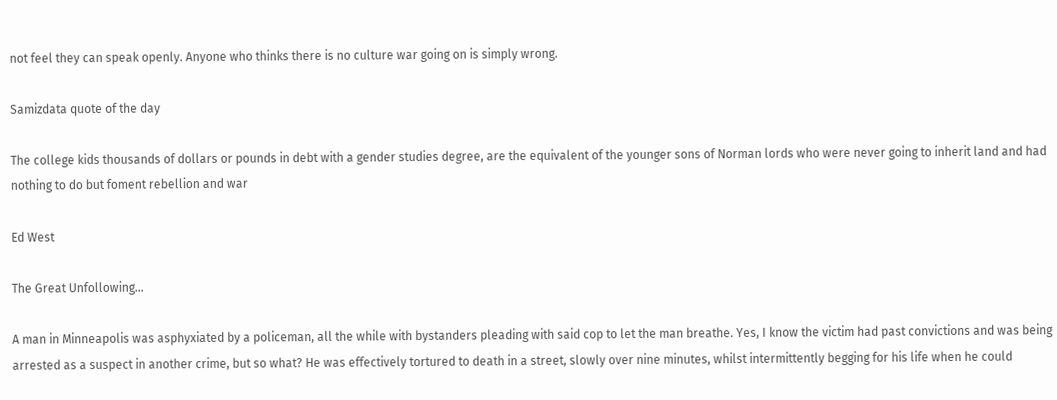not feel they can speak openly. Anyone who thinks there is no culture war going on is simply wrong.

Samizdata quote of the day

The college kids thousands of dollars or pounds in debt with a gender studies degree, are the equivalent of the younger sons of Norman lords who were never going to inherit land and had nothing to do but foment rebellion and war

Ed West

The Great Unfollowing…

A man in Minneapolis was asphyxiated by a policeman, all the while with bystanders pleading with said cop to let the man breathe. Yes, I know the victim had past convictions and was being arrested as a suspect in another crime, but so what? He was effectively tortured to death in a street, slowly over nine minutes, whilst intermittently begging for his life when he could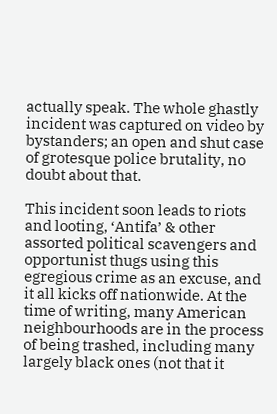actually speak. The whole ghastly incident was captured on video by bystanders; an open and shut case of grotesque police brutality, no doubt about that.

This incident soon leads to riots and looting, ‘Antifa’ & other assorted political scavengers and opportunist thugs using this egregious crime as an excuse, and it all kicks off nationwide. At the time of writing, many American neighbourhoods are in the process of being trashed, including many largely black ones (not that it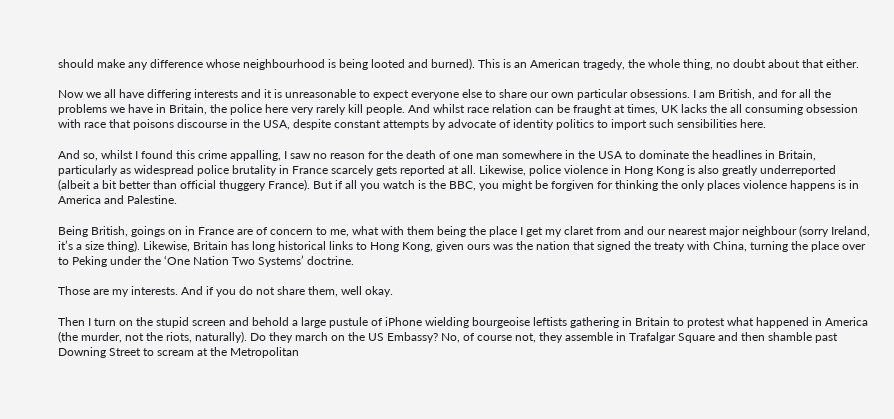should make any difference whose neighbourhood is being looted and burned). This is an American tragedy, the whole thing, no doubt about that either.

Now we all have differing interests and it is unreasonable to expect everyone else to share our own particular obsessions. I am British, and for all the problems we have in Britain, the police here very rarely kill people. And whilst race relation can be fraught at times, UK lacks the all consuming obsession with race that poisons discourse in the USA, despite constant attempts by advocate of identity politics to import such sensibilities here.

And so, whilst I found this crime appalling, I saw no reason for the death of one man somewhere in the USA to dominate the headlines in Britain, particularly as widespread police brutality in France scarcely gets reported at all. Likewise, police violence in Hong Kong is also greatly underreported (albeit a bit better than official thuggery France). But if all you watch is the BBC, you might be forgiven for thinking the only places violence happens is in America and Palestine.

Being British, goings on in France are of concern to me, what with them being the place I get my claret from and our nearest major neighbour (sorry Ireland, it’s a size thing). Likewise, Britain has long historical links to Hong Kong, given ours was the nation that signed the treaty with China, turning the place over to Peking under the ‘One Nation Two Systems’ doctrine.

Those are my interests. And if you do not share them, well okay.

Then I turn on the stupid screen and behold a large pustule of iPhone wielding bourgeoise leftists gathering in Britain to protest what happened in America (the murder, not the riots, naturally). Do they march on the US Embassy? No, of course not, they assemble in Trafalgar Square and then shamble past Downing Street to scream at the Metropolitan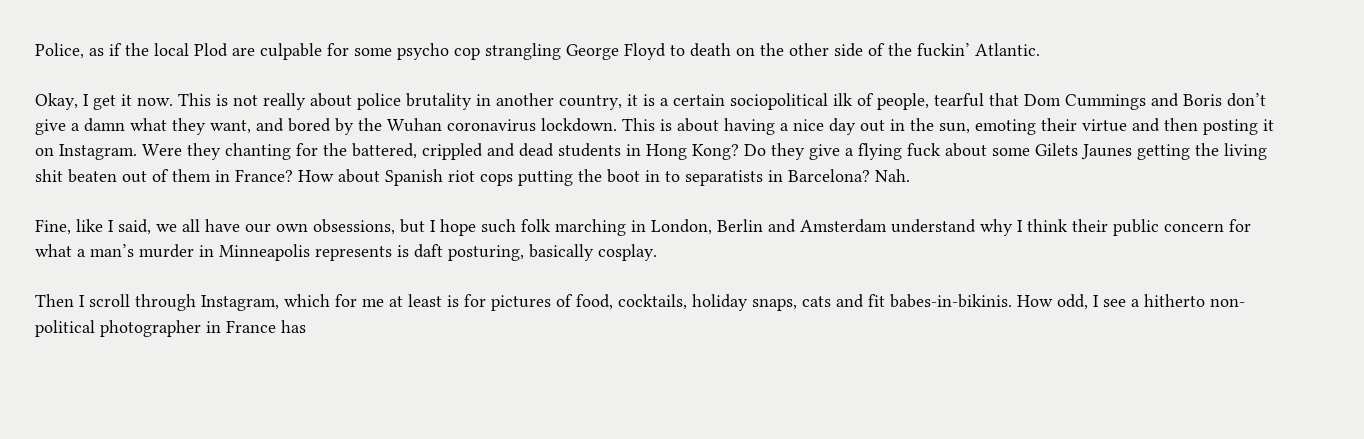Police, as if the local Plod are culpable for some psycho cop strangling George Floyd to death on the other side of the fuckin’ Atlantic.

Okay, I get it now. This is not really about police brutality in another country, it is a certain sociopolitical ilk of people, tearful that Dom Cummings and Boris don’t give a damn what they want, and bored by the Wuhan coronavirus lockdown. This is about having a nice day out in the sun, emoting their virtue and then posting it on Instagram. Were they chanting for the battered, crippled and dead students in Hong Kong? Do they give a flying fuck about some Gilets Jaunes getting the living shit beaten out of them in France? How about Spanish riot cops putting the boot in to separatists in Barcelona? Nah.

Fine, like I said, we all have our own obsessions, but I hope such folk marching in London, Berlin and Amsterdam understand why I think their public concern for what a man’s murder in Minneapolis represents is daft posturing, basically cosplay.

Then I scroll through Instagram, which for me at least is for pictures of food, cocktails, holiday snaps, cats and fit babes-in-bikinis. How odd, I see a hitherto non-political photographer in France has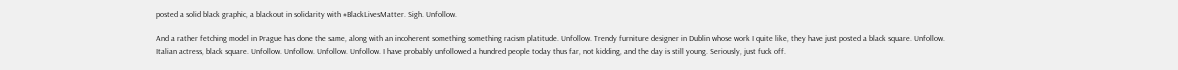posted a solid black graphic, a blackout in solidarity with #BlackLivesMatter. Sigh. Unfollow.

And a rather fetching model in Prague has done the same, along with an incoherent something something racism platitude. Unfollow. Trendy furniture designer in Dublin whose work I quite like, they have just posted a black square. Unfollow. Italian actress, black square. Unfollow. Unfollow. Unfollow. Unfollow. I have probably unfollowed a hundred people today thus far, not kidding, and the day is still young. Seriously, just fuck off.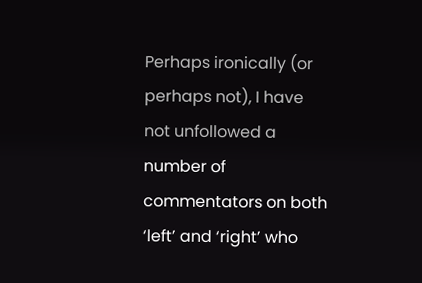Perhaps ironically (or perhaps not), I have not unfollowed a number of commentators on both ‘left’ and ‘right’ who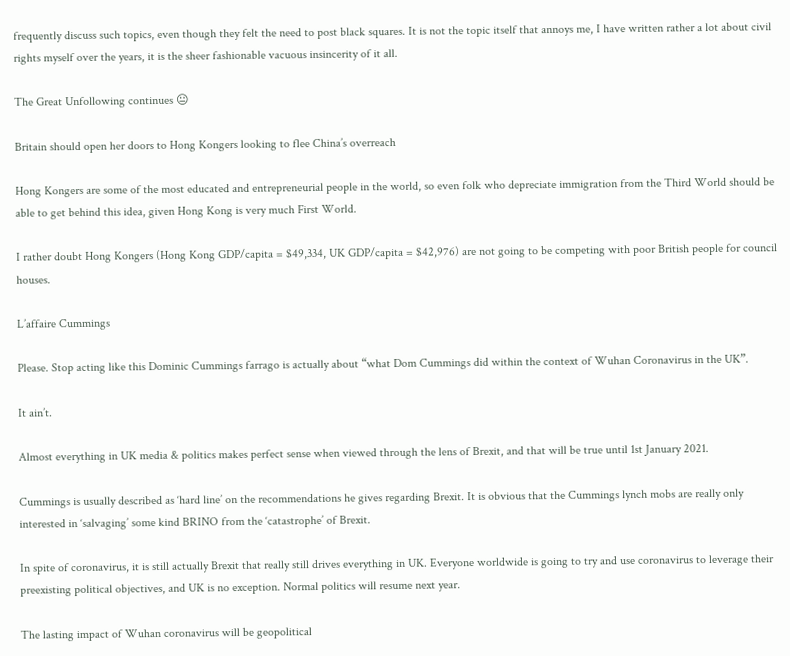frequently discuss such topics, even though they felt the need to post black squares. It is not the topic itself that annoys me, I have written rather a lot about civil rights myself over the years, it is the sheer fashionable vacuous insincerity of it all.

The Great Unfollowing continues 😐

Britain should open her doors to Hong Kongers looking to flee China’s overreach

Hong Kongers are some of the most educated and entrepreneurial people in the world, so even folk who depreciate immigration from the Third World should be able to get behind this idea, given Hong Kong is very much First World.

I rather doubt Hong Kongers (Hong Kong GDP/capita = $49,334, UK GDP/capita = $42,976) are not going to be competing with poor British people for council houses.

L’affaire Cummings

Please. Stop acting like this Dominic Cummings farrago is actually about “what Dom Cummings did within the context of Wuhan Coronavirus in the UK”.

It ain’t.

Almost everything in UK media & politics makes perfect sense when viewed through the lens of Brexit, and that will be true until 1st January 2021.

Cummings is usually described as ‘hard line’ on the recommendations he gives regarding Brexit. It is obvious that the Cummings lynch mobs are really only interested in ‘salvaging’ some kind BRINO from the ‘catastrophe’ of Brexit.

In spite of coronavirus, it is still actually Brexit that really still drives everything in UK. Everyone worldwide is going to try and use coronavirus to leverage their preexisting political objectives, and UK is no exception. Normal politics will resume next year.

The lasting impact of Wuhan coronavirus will be geopolitical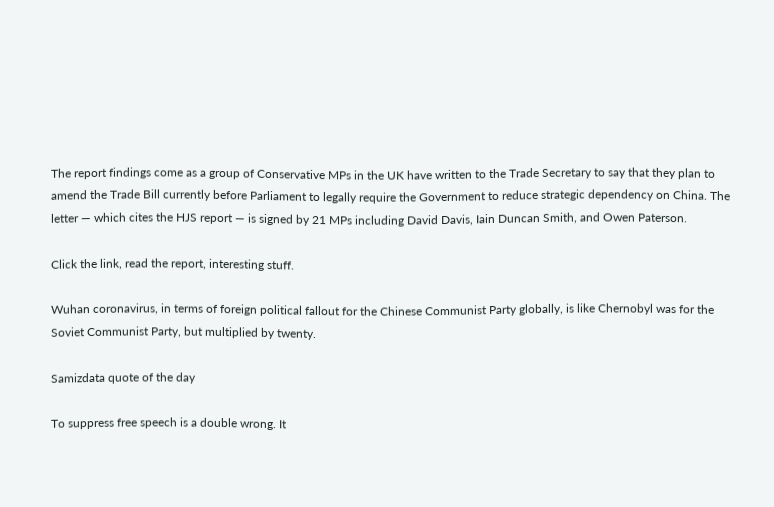The report findings come as a group of Conservative MPs in the UK have written to the Trade Secretary to say that they plan to amend the Trade Bill currently before Parliament to legally require the Government to reduce strategic dependency on China. The letter — which cites the HJS report — is signed by 21 MPs including David Davis, Iain Duncan Smith, and Owen Paterson.

Click the link, read the report, interesting stuff.

Wuhan coronavirus, in terms of foreign political fallout for the Chinese Communist Party globally, is like Chernobyl was for the Soviet Communist Party, but multiplied by twenty.

Samizdata quote of the day

To suppress free speech is a double wrong. It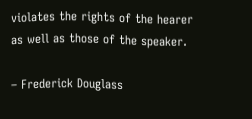violates the rights of the hearer as well as those of the speaker.

– Frederick Douglass